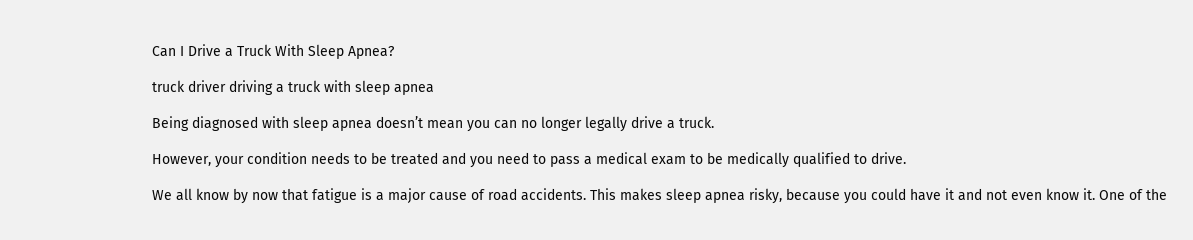Can I Drive a Truck With Sleep Apnea?

truck driver driving a truck with sleep apnea

Being diagnosed with sleep apnea doesn’t mean you can no longer legally drive a truck.

However, your condition needs to be treated and you need to pass a medical exam to be medically qualified to drive.

We all know by now that fatigue is a major cause of road accidents. This makes sleep apnea risky, because you could have it and not even know it. One of the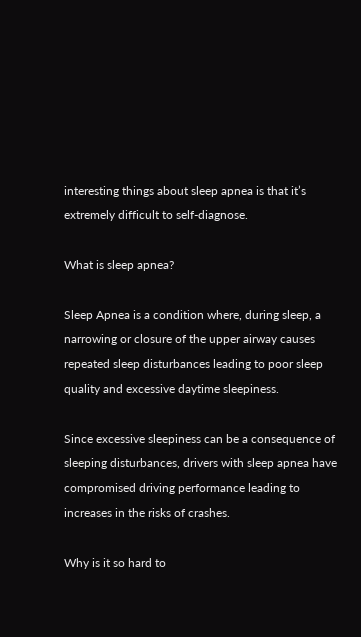interesting things about sleep apnea is that it’s extremely difficult to self-diagnose.

What is sleep apnea?

Sleep Apnea is a condition where, during sleep, a narrowing or closure of the upper airway causes repeated sleep disturbances leading to poor sleep quality and excessive daytime sleepiness.

Since excessive sleepiness can be a consequence of sleeping disturbances, drivers with sleep apnea have compromised driving performance leading to increases in the risks of crashes.

Why is it so hard to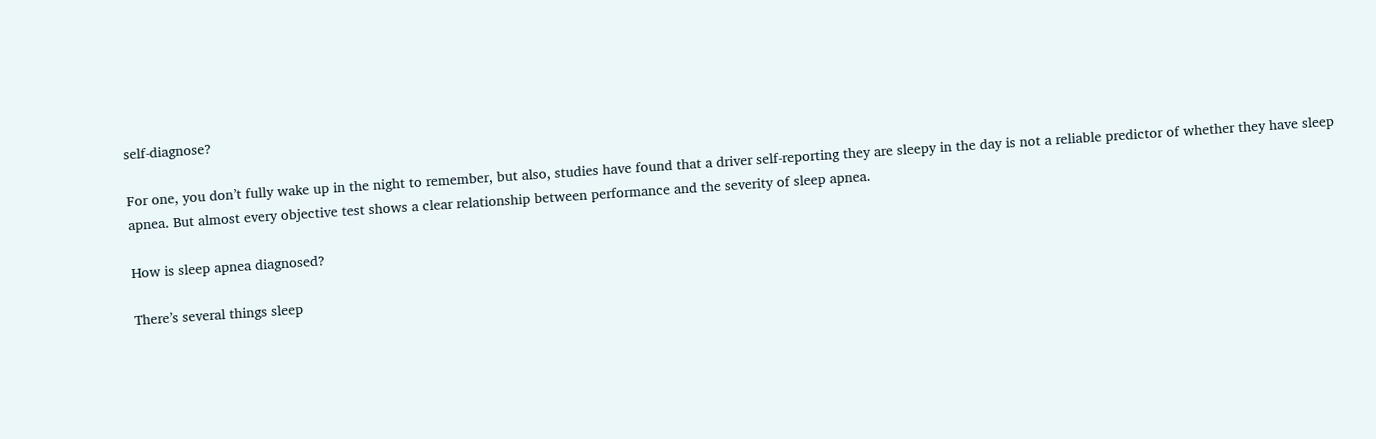self-diagnose?

For one, you don’t fully wake up in the night to remember, but also, studies have found that a driver self-reporting they are sleepy in the day is not a reliable predictor of whether they have sleep apnea. But almost every objective test shows a clear relationship between performance and the severity of sleep apnea.

How is sleep apnea diagnosed?

There’s several things sleep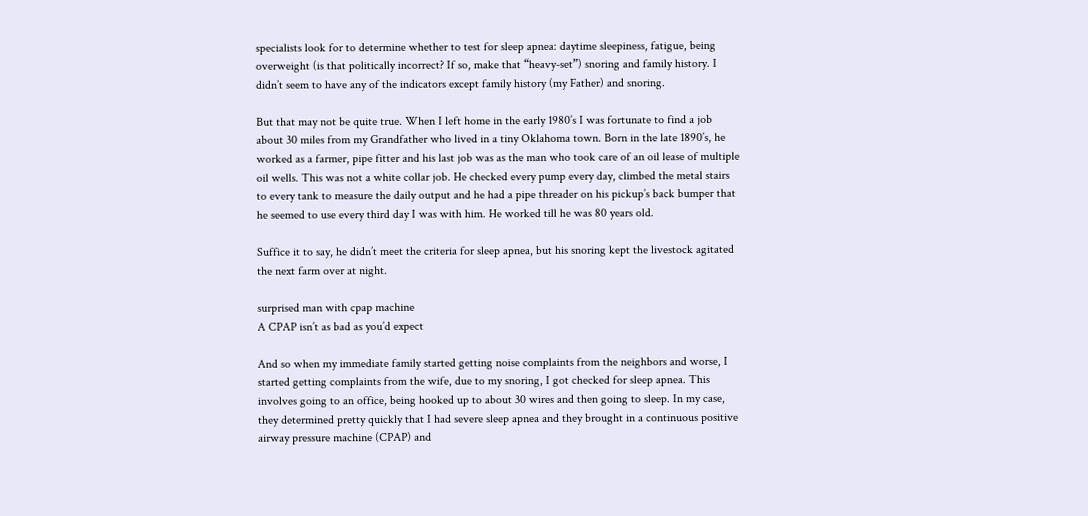specialists look for to determine whether to test for sleep apnea: daytime sleepiness, fatigue, being overweight (is that politically incorrect? If so, make that “heavy-set”) snoring and family history. I didn’t seem to have any of the indicators except family history (my Father) and snoring.

But that may not be quite true. When I left home in the early 1980’s I was fortunate to find a job about 30 miles from my Grandfather who lived in a tiny Oklahoma town. Born in the late 1890’s, he worked as a farmer, pipe fitter and his last job was as the man who took care of an oil lease of multiple oil wells. This was not a white collar job. He checked every pump every day, climbed the metal stairs to every tank to measure the daily output and he had a pipe threader on his pickup’s back bumper that he seemed to use every third day I was with him. He worked till he was 80 years old.

Suffice it to say, he didn’t meet the criteria for sleep apnea, but his snoring kept the livestock agitated the next farm over at night.

surprised man with cpap machine
A CPAP isn’t as bad as you’d expect

And so when my immediate family started getting noise complaints from the neighbors and worse, I started getting complaints from the wife, due to my snoring, I got checked for sleep apnea. This involves going to an office, being hooked up to about 30 wires and then going to sleep. In my case, they determined pretty quickly that I had severe sleep apnea and they brought in a continuous positive airway pressure machine (CPAP) and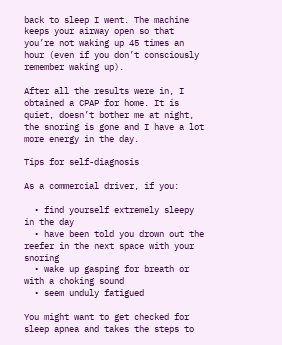back to sleep I went. The machine keeps your airway open so that you’re not waking up 45 times an hour (even if you don’t consciously remember waking up).

After all the results were in, I obtained a CPAP for home. It is quiet, doesn’t bother me at night, the snoring is gone and I have a lot more energy in the day.

Tips for self-diagnosis

As a commercial driver, if you:

  • find yourself extremely sleepy in the day
  • have been told you drown out the reefer in the next space with your snoring
  • wake up gasping for breath or with a choking sound
  • seem unduly fatigued

You might want to get checked for sleep apnea and takes the steps to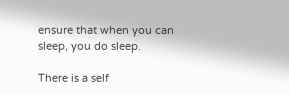ensure that when you can sleep, you do sleep.

There is a self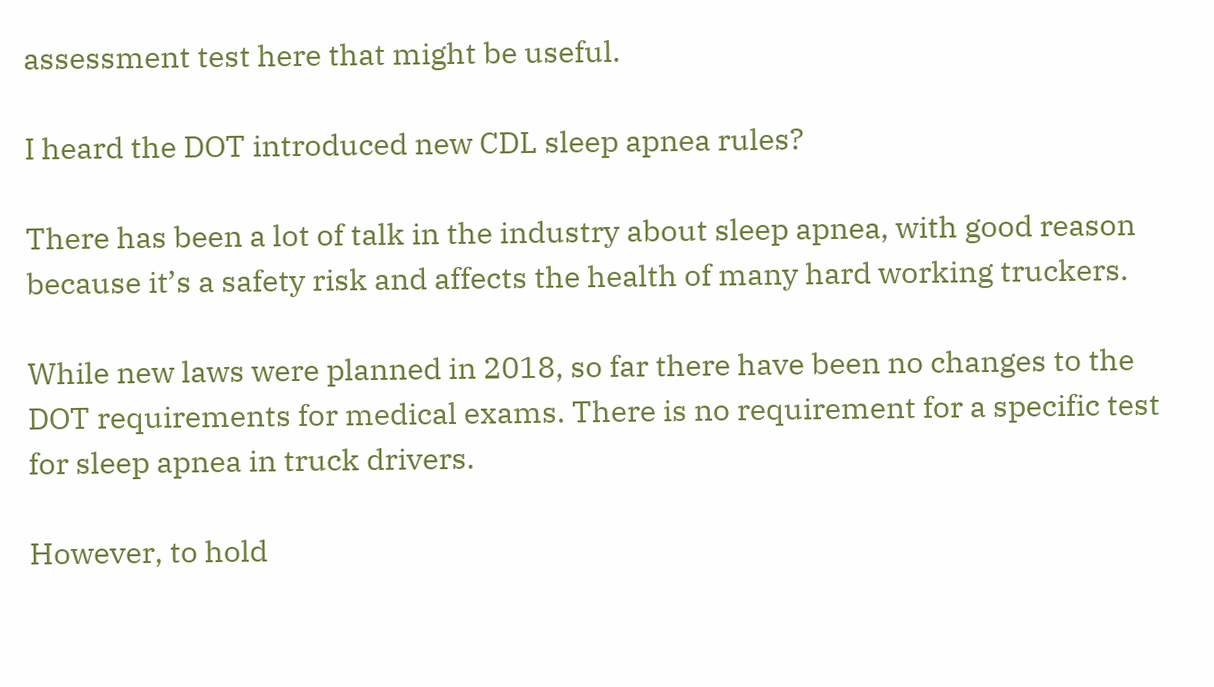assessment test here that might be useful.

I heard the DOT introduced new CDL sleep apnea rules?

There has been a lot of talk in the industry about sleep apnea, with good reason because it’s a safety risk and affects the health of many hard working truckers.

While new laws were planned in 2018, so far there have been no changes to the DOT requirements for medical exams. There is no requirement for a specific test for sleep apnea in truck drivers.

However, to hold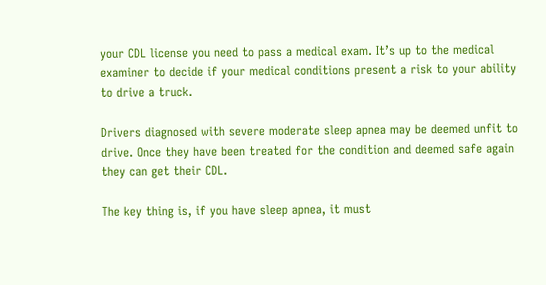your CDL license you need to pass a medical exam. It’s up to the medical examiner to decide if your medical conditions present a risk to your ability to drive a truck.

Drivers diagnosed with severe moderate sleep apnea may be deemed unfit to drive. Once they have been treated for the condition and deemed safe again they can get their CDL.

The key thing is, if you have sleep apnea, it must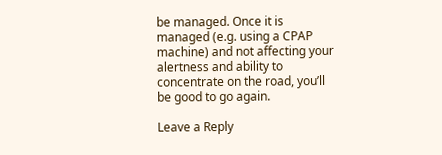be managed. Once it is managed (e.g. using a CPAP machine) and not affecting your alertness and ability to concentrate on the road, you’ll be good to go again.

Leave a Reply